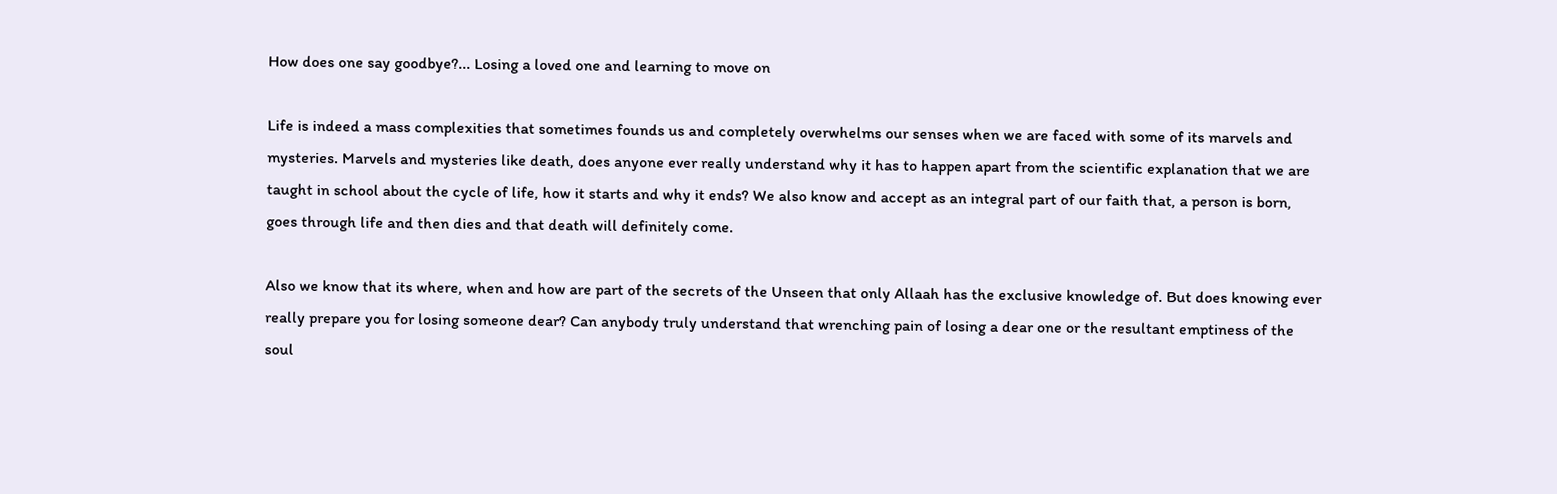How does one say goodbye?... Losing a loved one and learning to move on

Life is indeed a mass complexities that sometimes founds us and completely overwhelms our senses when we are faced with some of its marvels and mysteries. Marvels and mysteries like death, does anyone ever really understand why it has to happen apart from the scientific explanation that we are taught in school about the cycle of life, how it starts and why it ends? We also know and accept as an integral part of our faith that, a person is born, goes through life and then dies and that death will definitely come.

Also we know that its where, when and how are part of the secrets of the Unseen that only Allaah has the exclusive knowledge of. But does knowing ever really prepare you for losing someone dear? Can anybody truly understand that wrenching pain of losing a dear one or the resultant emptiness of the soul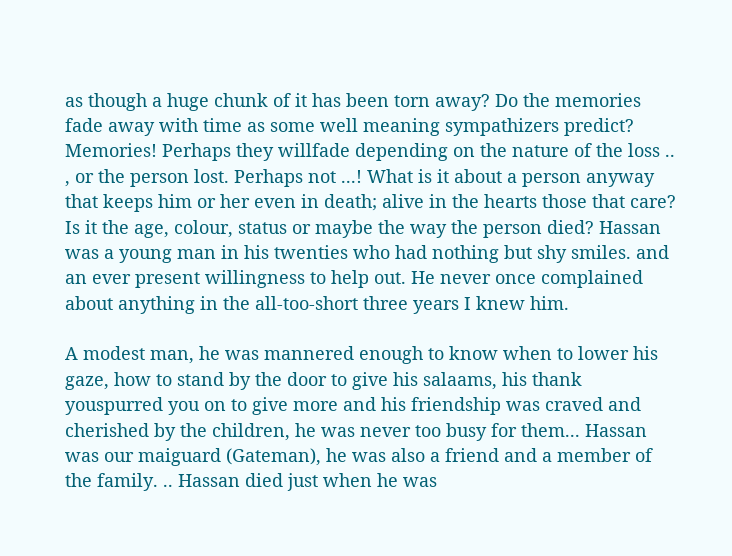as though a huge chunk of it has been torn away? Do the memories fade away with time as some well meaning sympathizers predict? Memories! Perhaps they willfade depending on the nature of the loss .. , or the person lost. Perhaps not ...! What is it about a person anyway that keeps him or her even in death; alive in the hearts those that care? Is it the age, colour, status or maybe the way the person died? Hassan was a young man in his twenties who had nothing but shy smiles. and an ever present willingness to help out. He never once complained about anything in the all-too-short three years I knew him.

A modest man, he was mannered enough to know when to lower his gaze, how to stand by the door to give his salaams, his thank youspurred you on to give more and his friendship was craved and cherished by the children, he was never too busy for them... Hassan was our maiguard (Gateman), he was also a friend and a member of the family. .. Hassan died just when he was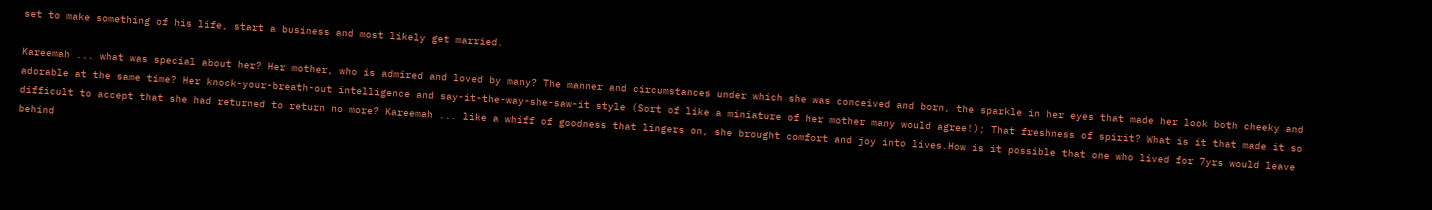set to make something of his life, start a business and most likely get married.

Kareemah ... what was special about her? Her mother, who is admired and loved by many? The manner and circumstances under which she was conceived and born, the sparkle in her eyes that made her look both cheeky and adorable at the same time? Her knock-your-breath-out intelligence and say-it-the-way-she-saw-it style (Sort of like a miniature of her mother many would agree!); That freshness of spirit? What is it that made it so difficult to accept that she had returned to return no more? Kareemah ... like a whiff of goodness that lingers on, she brought comfort and joy into lives.How is it possible that one who lived for 7yrs would leave behind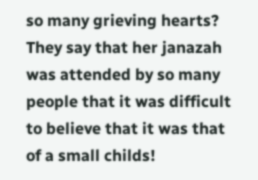so many grieving hearts? They say that her janazah was attended by so many people that it was difficult to believe that it was that of a small childs!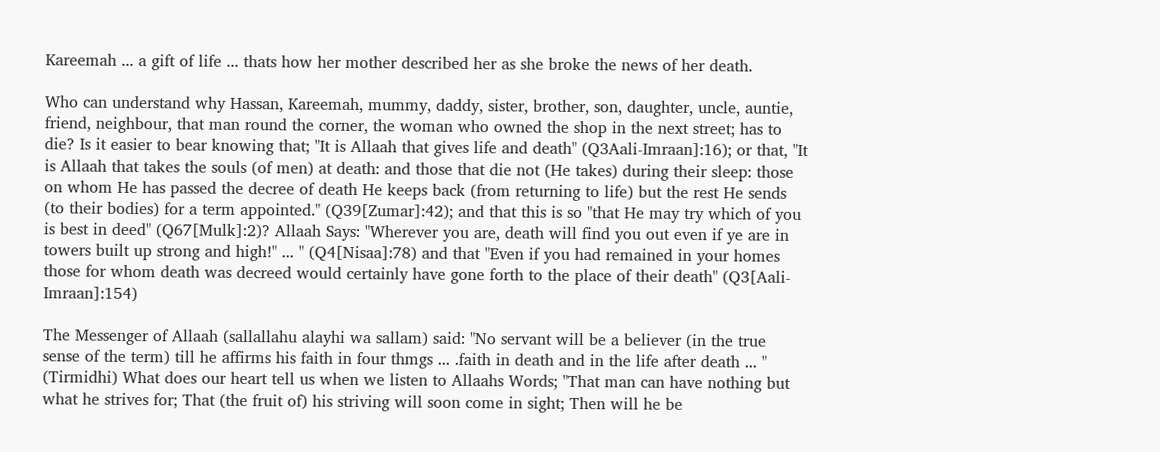Kareemah ... a gift of life ... thats how her mother described her as she broke the news of her death.

Who can understand why Hassan, Kareemah, mummy, daddy, sister, brother, son, daughter, uncle, auntie, friend, neighbour, that man round the corner, the woman who owned the shop in the next street; has to die? Is it easier to bear knowing that; "It is Allaah that gives life and death" (Q3Aali-Imraan]:16); or that, "It is Allaah that takes the souls (of men) at death: and those that die not (He takes) during their sleep: those on whom He has passed the decree of death He keeps back (from returning to life) but the rest He sends (to their bodies) for a term appointed." (Q39[Zumar]:42); and that this is so "that He may try which of you is best in deed" (Q67[Mulk]:2)? Allaah Says: "Wherever you are, death will find you out even if ye are in towers built up strong and high!" ... " (Q4[Nisaa]:78) and that "Even if you had remained in your homes those for whom death was decreed would certainly have gone forth to the place of their death" (Q3[Aali-Imraan]:154)

The Messenger of Allaah (sallallahu alayhi wa sallam) said: "No servant will be a believer (in the true sense of the term) till he affirms his faith in four thmgs ... .faith in death and in the life after death ... " (Tirmidhi) What does our heart tell us when we listen to Allaahs Words; "That man can have nothing but what he strives for; That (the fruit of) his striving will soon come in sight; Then will he be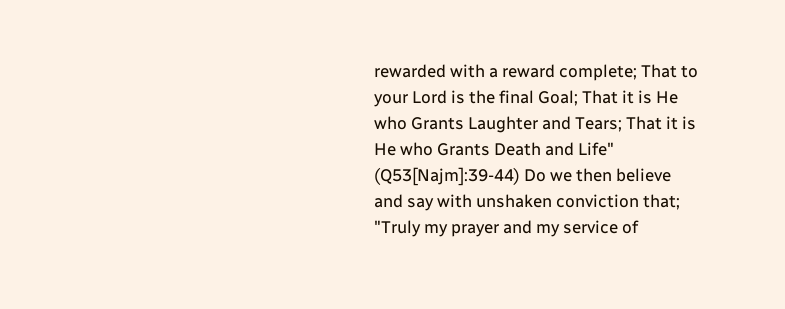rewarded with a reward complete; That to your Lord is the final Goal; That it is He who Grants Laughter and Tears; That it is He who Grants Death and Life" (Q53[Najm]:39-44) Do we then believe and say with unshaken conviction that; "Truly my prayer and my service of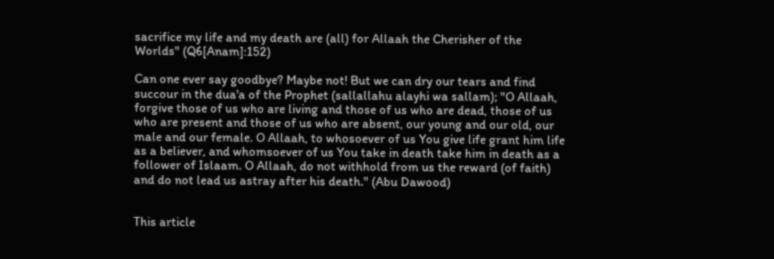sacrifice my life and my death are (all) for Allaah the Cherisher of the Worlds" (Q6[Anam]:152)

Can one ever say goodbye? Maybe not! But we can dry our tears and find succour in the dua'a of the Prophet (sallallahu alayhi wa sallam); "O Allaah, forgive those of us who are living and those of us who are dead, those of us who are present and those of us who are absent, our young and our old, our male and our female. O Allaah, to whosoever of us You give life grant him life as a believer, and whomsoever of us You take in death take him in death as a follower of Islaam. O Allaah, do not withhold from us the reward (of faith) and do not lead us astray after his death." (Abu Dawood)


This article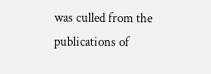was culled from the publications of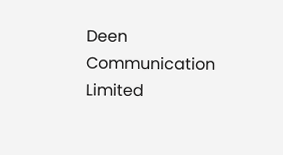Deen Communication Limited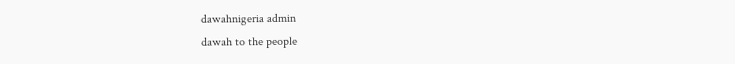dawahnigeria admin
dawah to the people